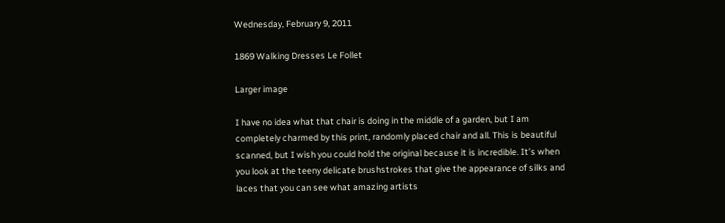Wednesday, February 9, 2011

1869 Walking Dresses Le Follet

Larger image

I have no idea what that chair is doing in the middle of a garden, but I am completely charmed by this print, randomly placed chair and all. This is beautiful scanned, but I wish you could hold the original because it is incredible. It’s when you look at the teeny delicate brushstrokes that give the appearance of silks and laces that you can see what amazing artists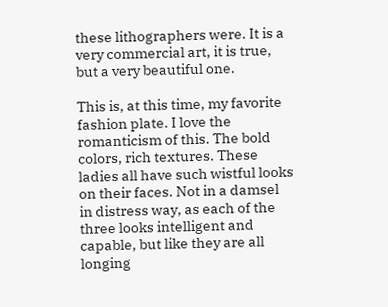these lithographers were. It is a very commercial art, it is true, but a very beautiful one.

This is, at this time, my favorite fashion plate. I love the romanticism of this. The bold colors, rich textures. These ladies all have such wistful looks on their faces. Not in a damsel in distress way, as each of the three looks intelligent and capable, but like they are all longing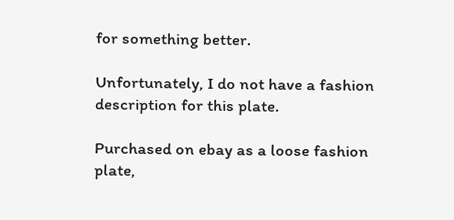for something better.

Unfortunately, I do not have a fashion description for this plate.

Purchased on ebay as a loose fashion plate,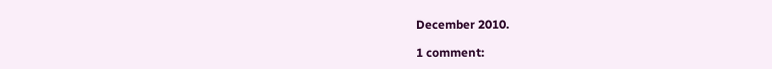December 2010.

1 comment: